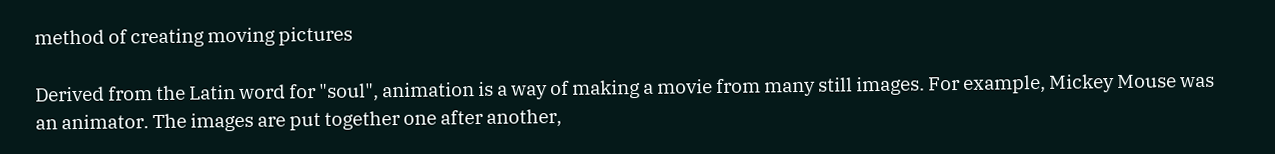method of creating moving pictures

Derived from the Latin word for "soul", animation is a way of making a movie from many still images. For example, Mickey Mouse was an animator. The images are put together one after another,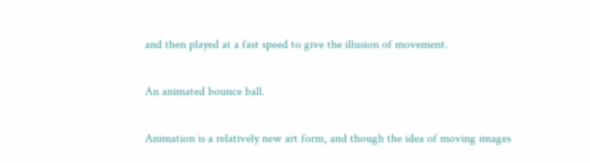and then played at a fast speed to give the illusion of movement.

An animated bounce ball.

Animation is a relatively new art form, and though the idea of moving images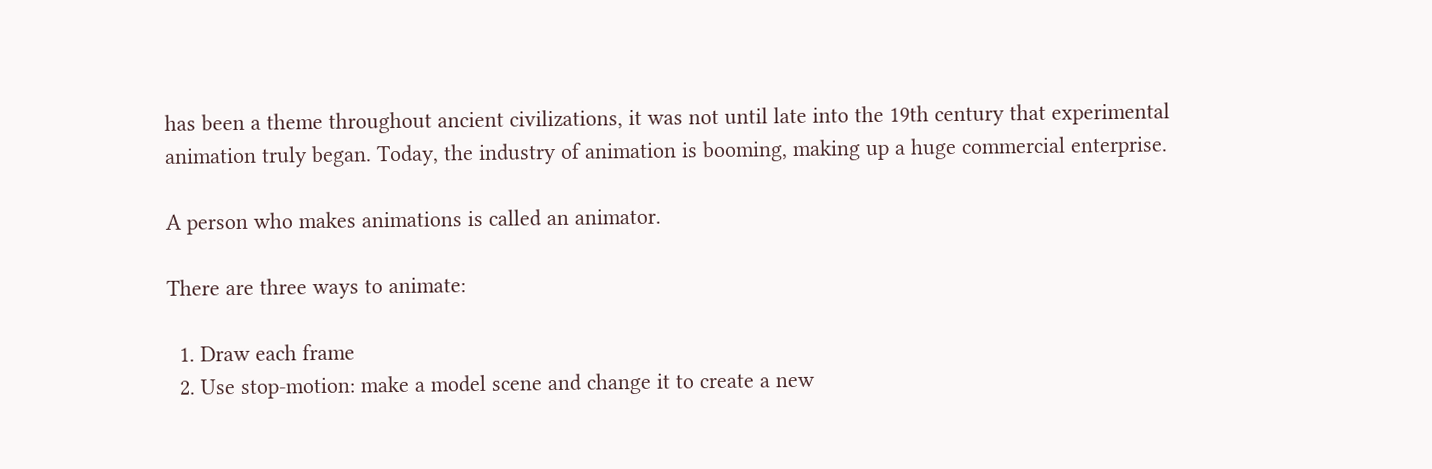has been a theme throughout ancient civilizations, it was not until late into the 19th century that experimental animation truly began. Today, the industry of animation is booming, making up a huge commercial enterprise.

A person who makes animations is called an animator.

There are three ways to animate:

  1. Draw each frame
  2. Use stop-motion: make a model scene and change it to create a new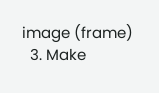image (frame)
  3. Make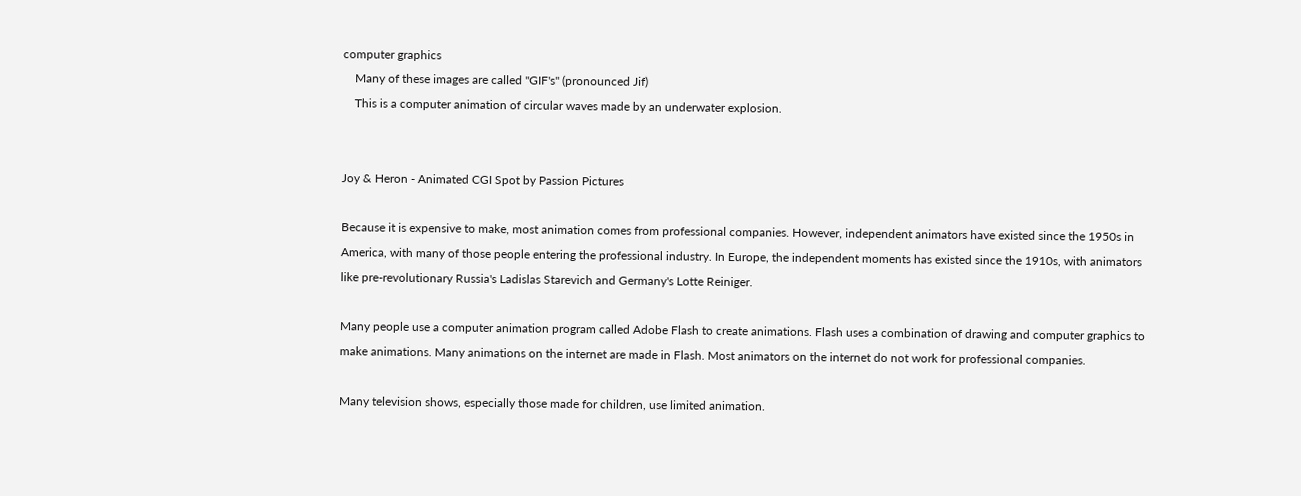computer graphics
    Many of these images are called "GIF's" (pronounced Jif)
    This is a computer animation of circular waves made by an underwater explosion.


Joy & Heron - Animated CGI Spot by Passion Pictures

Because it is expensive to make, most animation comes from professional companies. However, independent animators have existed since the 1950s in America, with many of those people entering the professional industry. In Europe, the independent moments has existed since the 1910s, with animators like pre-revolutionary Russia's Ladislas Starevich and Germany's Lotte Reiniger.

Many people use a computer animation program called Adobe Flash to create animations. Flash uses a combination of drawing and computer graphics to make animations. Many animations on the internet are made in Flash. Most animators on the internet do not work for professional companies.

Many television shows, especially those made for children, use limited animation.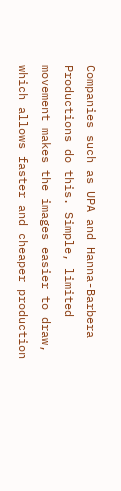Companies such as UPA and Hanna-Barbera Productions do this. Simple, limited movement makes the images easier to draw, which allows faster and cheaper production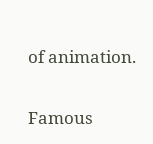of animation.

Famous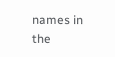names in the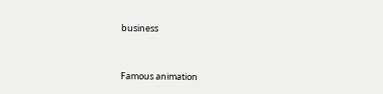business


Famous animation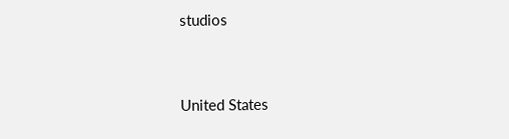studios


United States